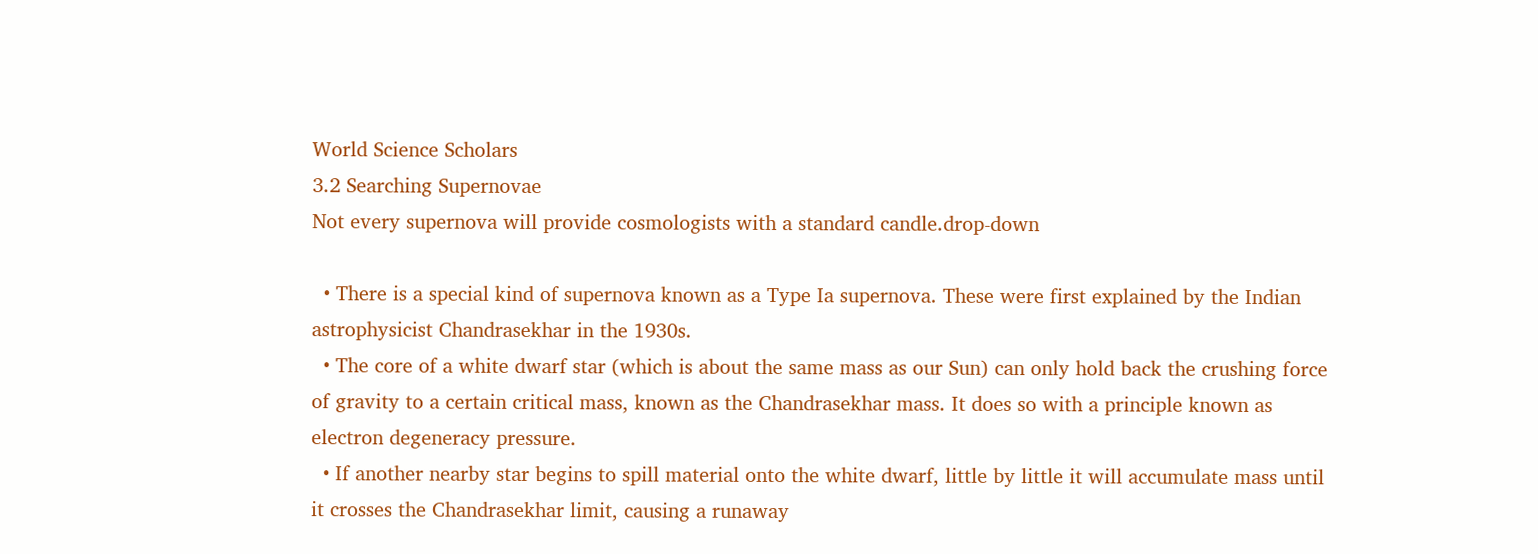World Science Scholars
3.2 Searching Supernovae
Not every supernova will provide cosmologists with a standard candle.drop-down

  • There is a special kind of supernova known as a Type Ia supernova. These were first explained by the Indian astrophysicist Chandrasekhar in the 1930s.
  • The core of a white dwarf star (which is about the same mass as our Sun) can only hold back the crushing force of gravity to a certain critical mass, known as the Chandrasekhar mass. It does so with a principle known as electron degeneracy pressure.
  • If another nearby star begins to spill material onto the white dwarf, little by little it will accumulate mass until it crosses the Chandrasekhar limit, causing a runaway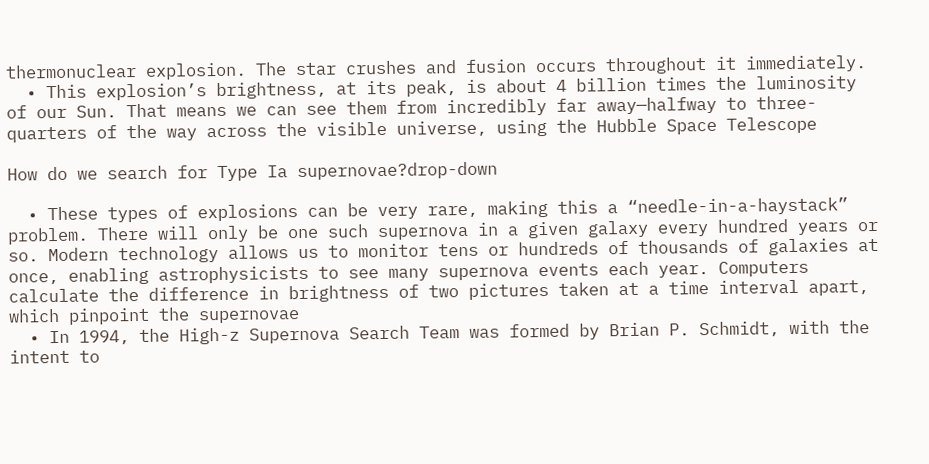thermonuclear explosion. The star crushes and fusion occurs throughout it immediately.
  • This explosion’s brightness, at its peak, is about 4 billion times the luminosity of our Sun. That means we can see them from incredibly far away—halfway to three-quarters of the way across the visible universe, using the Hubble Space Telescope

How do we search for Type Ia supernovae?drop-down

  • These types of explosions can be very rare, making this a “needle-in-a-haystack” problem. There will only be one such supernova in a given galaxy every hundred years or so. Modern technology allows us to monitor tens or hundreds of thousands of galaxies at once, enabling astrophysicists to see many supernova events each year. Computers calculate the difference in brightness of two pictures taken at a time interval apart, which pinpoint the supernovae
  • In 1994, the High-z Supernova Search Team was formed by Brian P. Schmidt, with the intent to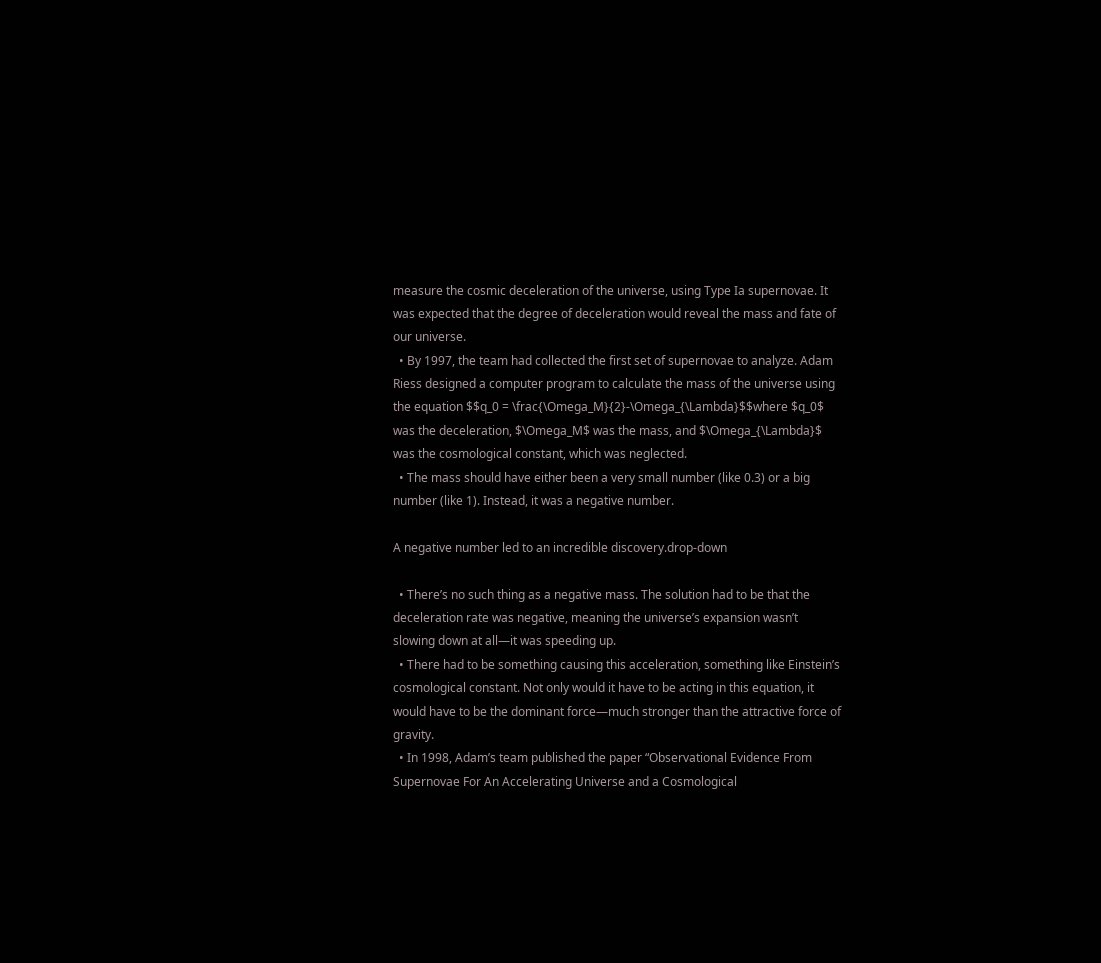measure the cosmic deceleration of the universe, using Type Ia supernovae. It was expected that the degree of deceleration would reveal the mass and fate of our universe.
  • By 1997, the team had collected the first set of supernovae to analyze. Adam Riess designed a computer program to calculate the mass of the universe using the equation $$q_0 = \frac{\Omega_M}{2}-\Omega_{\Lambda}$$where $q_0$ was the deceleration, $\Omega_M$ was the mass, and $\Omega_{\Lambda}$ was the cosmological constant, which was neglected.
  • The mass should have either been a very small number (like 0.3) or a big number (like 1). Instead, it was a negative number.

A negative number led to an incredible discovery.drop-down

  • There’s no such thing as a negative mass. The solution had to be that the deceleration rate was negative, meaning the universe’s expansion wasn’t slowing down at all—it was speeding up.
  • There had to be something causing this acceleration, something like Einstein’s cosmological constant. Not only would it have to be acting in this equation, it would have to be the dominant force—much stronger than the attractive force of gravity.
  • In 1998, Adam’s team published the paper “Observational Evidence From Supernovae For An Accelerating Universe and a Cosmological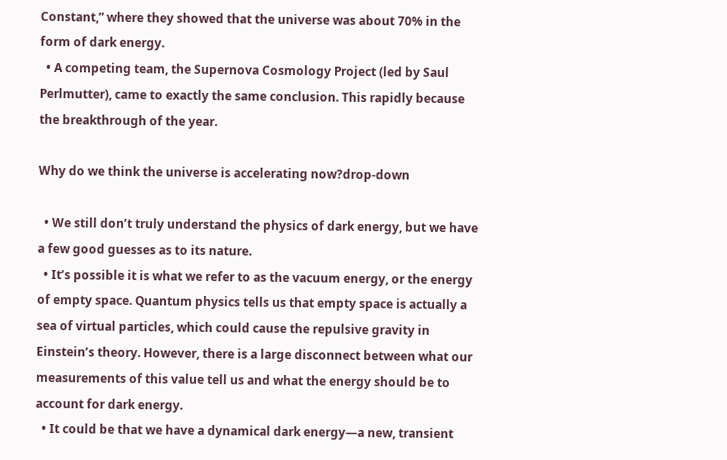Constant,” where they showed that the universe was about 70% in the form of dark energy.
  • A competing team, the Supernova Cosmology Project (led by Saul Perlmutter), came to exactly the same conclusion. This rapidly because the breakthrough of the year.

Why do we think the universe is accelerating now?drop-down

  • We still don’t truly understand the physics of dark energy, but we have a few good guesses as to its nature.
  • It’s possible it is what we refer to as the vacuum energy, or the energy of empty space. Quantum physics tells us that empty space is actually a sea of virtual particles, which could cause the repulsive gravity in Einstein’s theory. However, there is a large disconnect between what our measurements of this value tell us and what the energy should be to account for dark energy.
  • It could be that we have a dynamical dark energy—a new, transient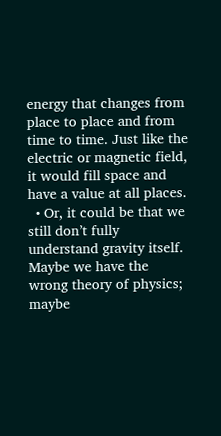energy that changes from place to place and from time to time. Just like the electric or magnetic field, it would fill space and have a value at all places.
  • Or, it could be that we still don’t fully understand gravity itself. Maybe we have the wrong theory of physics; maybe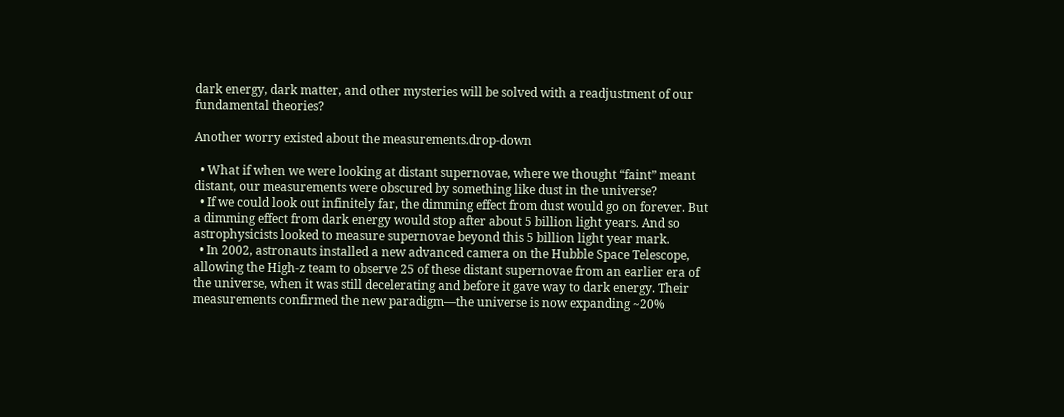dark energy, dark matter, and other mysteries will be solved with a readjustment of our fundamental theories?

Another worry existed about the measurements.drop-down

  • What if when we were looking at distant supernovae, where we thought “faint” meant distant, our measurements were obscured by something like dust in the universe?
  • If we could look out infinitely far, the dimming effect from dust would go on forever. But a dimming effect from dark energy would stop after about 5 billion light years. And so astrophysicists looked to measure supernovae beyond this 5 billion light year mark.
  • In 2002, astronauts installed a new advanced camera on the Hubble Space Telescope, allowing the High-z team to observe 25 of these distant supernovae from an earlier era of the universe, when it was still decelerating and before it gave way to dark energy. Their measurements confirmed the new paradigm—the universe is now expanding ~20%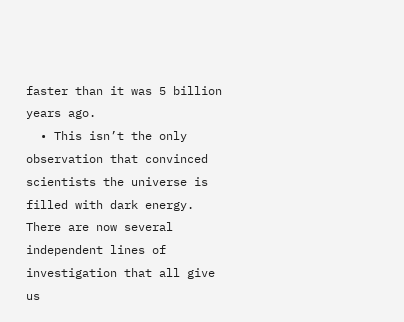faster than it was 5 billion years ago.
  • This isn’t the only observation that convinced scientists the universe is filled with dark energy. There are now several independent lines of investigation that all give us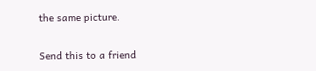the same picture.

Send this to a friend